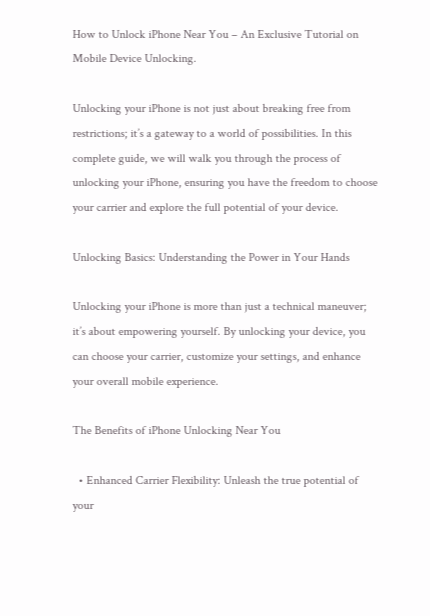How to Unlock iPhone Near You – An Exclusive Tutorial on Mobile Device Unlocking.

Unlocking your iPhone is not just about breaking free from restrictions; it’s a gateway to a world of possibilities. In this complete guide, we will walk you through the process of unlocking your iPhone, ensuring you have the freedom to choose your carrier and explore the full potential of your device.

Unlocking Basics: Understanding the Power in Your Hands

Unlocking your iPhone is more than just a technical maneuver; it’s about empowering yourself. By unlocking your device, you can choose your carrier, customize your settings, and enhance your overall mobile experience.

The Benefits of iPhone Unlocking Near You

  • Enhanced Carrier Flexibility: Unleash the true potential of your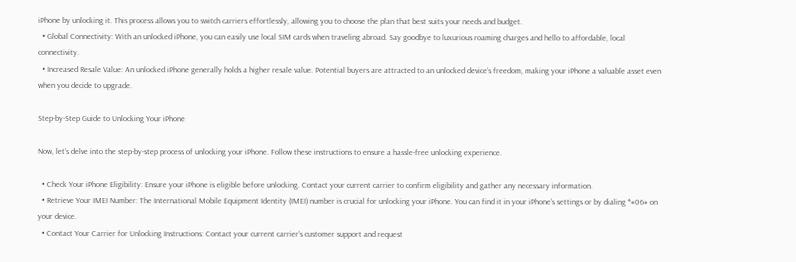iPhone by unlocking it. This process allows you to switch carriers effortlessly, allowing you to choose the plan that best suits your needs and budget.
  • Global Connectivity: With an unlocked iPhone, you can easily use local SIM cards when traveling abroad. Say goodbye to luxurious roaming charges and hello to affordable, local connectivity.
  • Increased Resale Value: An unlocked iPhone generally holds a higher resale value. Potential buyers are attracted to an unlocked device’s freedom, making your iPhone a valuable asset even when you decide to upgrade.

Step-by-Step Guide to Unlocking Your iPhone

Now, let’s delve into the step-by-step process of unlocking your iPhone. Follow these instructions to ensure a hassle-free unlocking experience.

  • Check Your iPhone Eligibility: Ensure your iPhone is eligible before unlocking. Contact your current carrier to confirm eligibility and gather any necessary information.
  • Retrieve Your IMEI Number: The International Mobile Equipment Identity (IMEI) number is crucial for unlocking your iPhone. You can find it in your iPhone’s settings or by dialing *#06# on your device.
  • Contact Your Carrier for Unlocking Instructions: Contact your current carrier’s customer support and request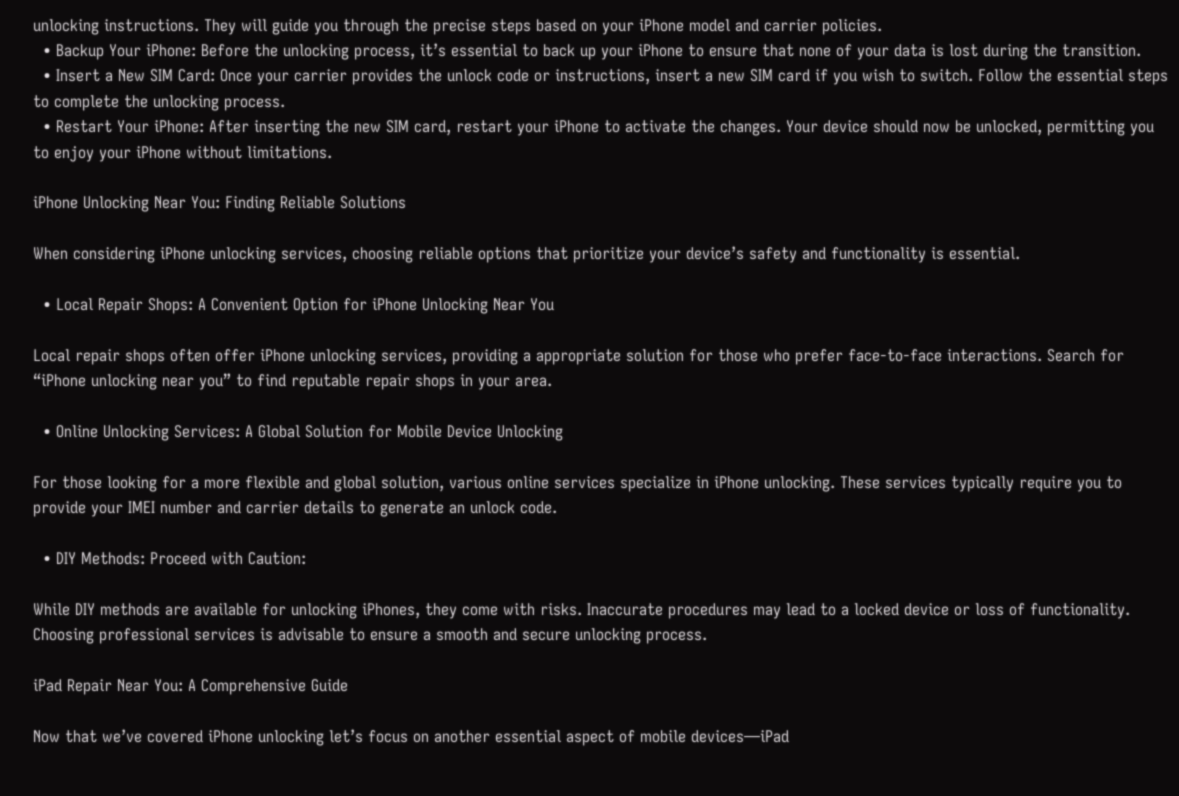unlocking instructions. They will guide you through the precise steps based on your iPhone model and carrier policies.
  • Backup Your iPhone: Before the unlocking process, it’s essential to back up your iPhone to ensure that none of your data is lost during the transition.
  • Insert a New SIM Card: Once your carrier provides the unlock code or instructions, insert a new SIM card if you wish to switch. Follow the essential steps to complete the unlocking process.
  • Restart Your iPhone: After inserting the new SIM card, restart your iPhone to activate the changes. Your device should now be unlocked, permitting you to enjoy your iPhone without limitations.

iPhone Unlocking Near You: Finding Reliable Solutions

When considering iPhone unlocking services, choosing reliable options that prioritize your device’s safety and functionality is essential.

  • Local Repair Shops: A Convenient Option for iPhone Unlocking Near You

Local repair shops often offer iPhone unlocking services, providing a appropriate solution for those who prefer face-to-face interactions. Search for “iPhone unlocking near you” to find reputable repair shops in your area.

  • Online Unlocking Services: A Global Solution for Mobile Device Unlocking

For those looking for a more flexible and global solution, various online services specialize in iPhone unlocking. These services typically require you to provide your IMEI number and carrier details to generate an unlock code.

  • DIY Methods: Proceed with Caution:

While DIY methods are available for unlocking iPhones, they come with risks. Inaccurate procedures may lead to a locked device or loss of functionality. Choosing professional services is advisable to ensure a smooth and secure unlocking process.

iPad Repair Near You: A Comprehensive Guide

Now that we’ve covered iPhone unlocking let’s focus on another essential aspect of mobile devices—iPad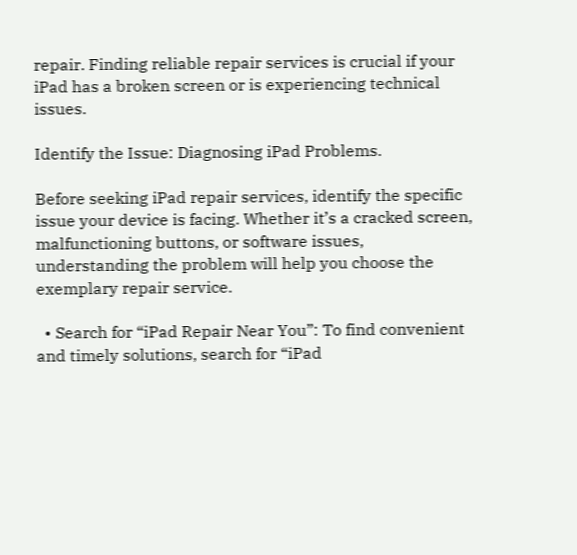repair. Finding reliable repair services is crucial if your iPad has a broken screen or is experiencing technical issues.

Identify the Issue: Diagnosing iPad Problems.

Before seeking iPad repair services, identify the specific issue your device is facing. Whether it’s a cracked screen, malfunctioning buttons, or software issues, understanding the problem will help you choose the exemplary repair service.

  • Search for “iPad Repair Near You”: To find convenient and timely solutions, search for “iPad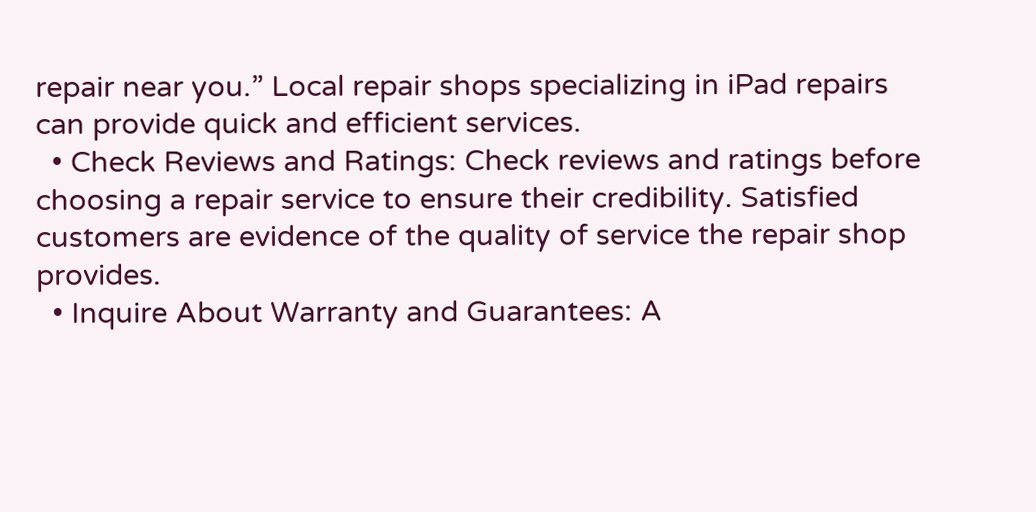repair near you.” Local repair shops specializing in iPad repairs can provide quick and efficient services.
  • Check Reviews and Ratings: Check reviews and ratings before choosing a repair service to ensure their credibility. Satisfied customers are evidence of the quality of service the repair shop provides.
  • Inquire About Warranty and Guarantees: A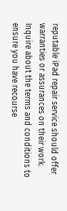reputable iPad repair service should offer warranties or assurances on their work. Inquire about the terms and conditions to ensure you have recourse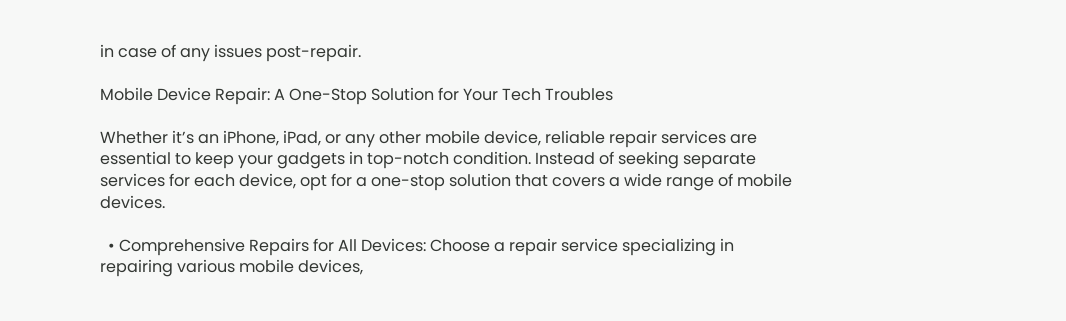in case of any issues post-repair.

Mobile Device Repair: A One-Stop Solution for Your Tech Troubles

Whether it’s an iPhone, iPad, or any other mobile device, reliable repair services are essential to keep your gadgets in top-notch condition. Instead of seeking separate services for each device, opt for a one-stop solution that covers a wide range of mobile devices.

  • Comprehensive Repairs for All Devices: Choose a repair service specializing in repairing various mobile devices,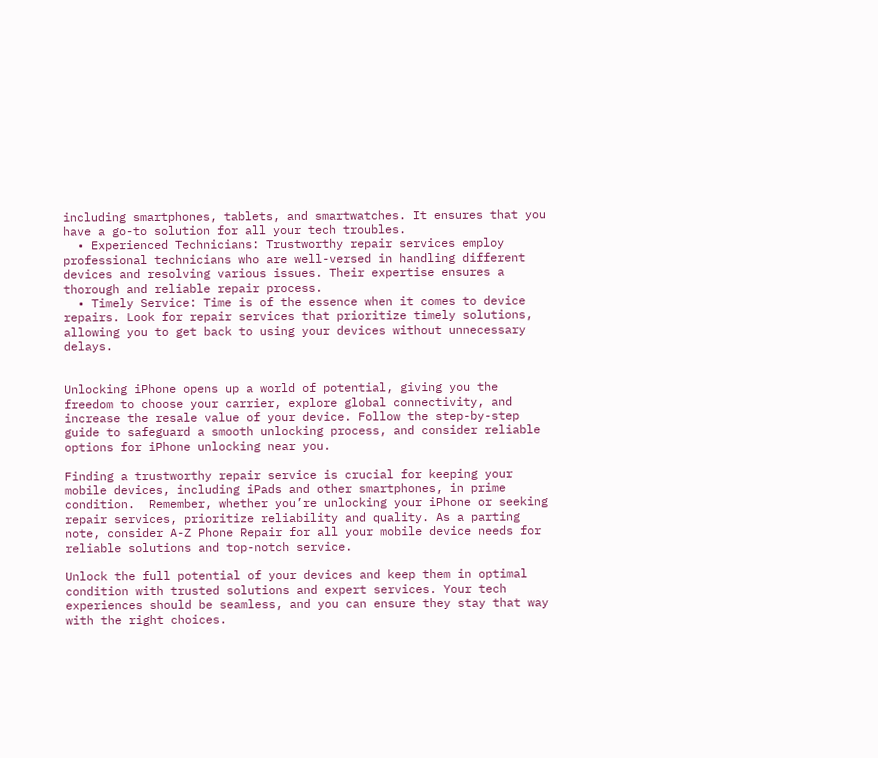including smartphones, tablets, and smartwatches. It ensures that you have a go-to solution for all your tech troubles.
  • Experienced Technicians: Trustworthy repair services employ professional technicians who are well-versed in handling different devices and resolving various issues. Their expertise ensures a thorough and reliable repair process.
  • Timely Service: Time is of the essence when it comes to device repairs. Look for repair services that prioritize timely solutions, allowing you to get back to using your devices without unnecessary delays.


Unlocking iPhone opens up a world of potential, giving you the freedom to choose your carrier, explore global connectivity, and increase the resale value of your device. Follow the step-by-step guide to safeguard a smooth unlocking process, and consider reliable options for iPhone unlocking near you.

Finding a trustworthy repair service is crucial for keeping your mobile devices, including iPads and other smartphones, in prime condition.  Remember, whether you’re unlocking your iPhone or seeking repair services, prioritize reliability and quality. As a parting note, consider A-Z Phone Repair for all your mobile device needs for reliable solutions and top-notch service.

Unlock the full potential of your devices and keep them in optimal condition with trusted solutions and expert services. Your tech experiences should be seamless, and you can ensure they stay that way with the right choices.